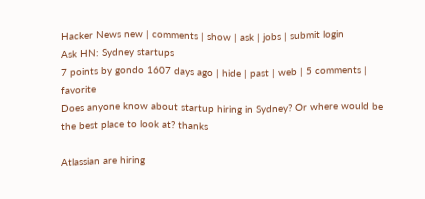Hacker News new | comments | show | ask | jobs | submit login
Ask HN: Sydney startups
7 points by gondo 1607 days ago | hide | past | web | 5 comments | favorite
Does anyone know about startup hiring in Sydney? Or where would be the best place to look at? thanks

Atlassian are hiring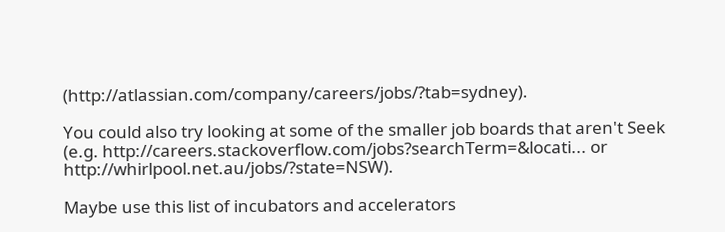(http://atlassian.com/company/careers/jobs/?tab=sydney).

You could also try looking at some of the smaller job boards that aren't Seek (e.g. http://careers.stackoverflow.com/jobs?searchTerm=&locati... or http://whirlpool.net.au/jobs/?state=NSW).

Maybe use this list of incubators and accelerators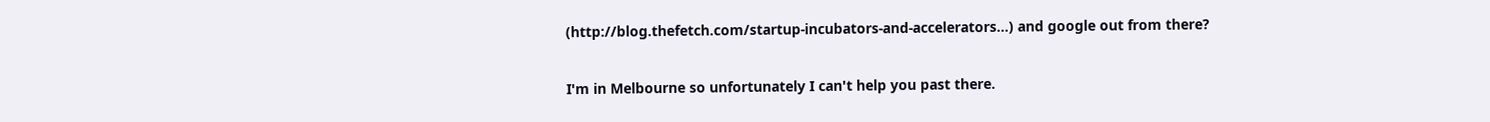(http://blog.thefetch.com/startup-incubators-and-accelerators...) and google out from there?

I'm in Melbourne so unfortunately I can't help you past there.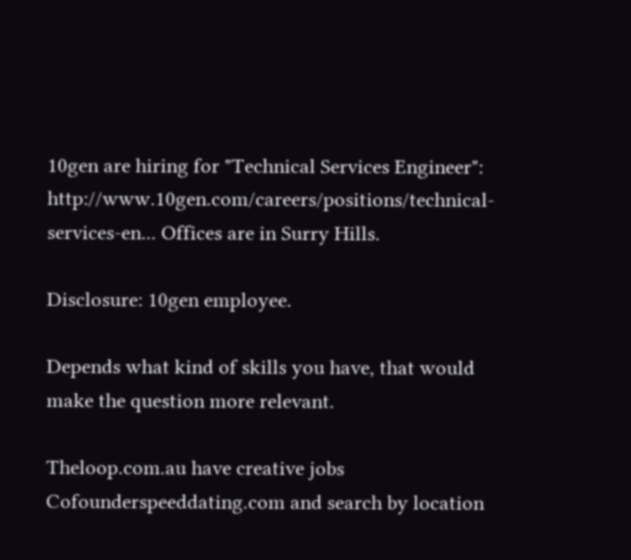10gen are hiring for "Technical Services Engineer": http://www.10gen.com/careers/positions/technical-services-en... Offices are in Surry Hills.

Disclosure: 10gen employee.

Depends what kind of skills you have, that would make the question more relevant.

Theloop.com.au have creative jobs Cofounderspeeddating.com and search by location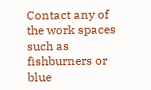Contact any of the work spaces such as fishburners or blue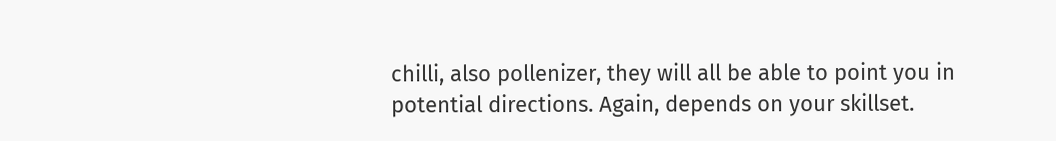chilli, also pollenizer, they will all be able to point you in potential directions. Again, depends on your skillset.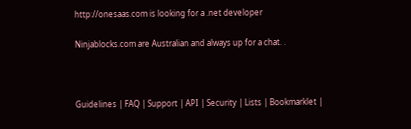http://onesaas.com is looking for a .net developer

Ninjablocks.com are Australian and always up for a chat. .



Guidelines | FAQ | Support | API | Security | Lists | Bookmarklet |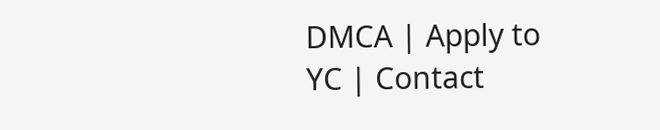DMCA | Apply to YC | Contact